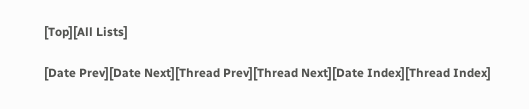[Top][All Lists]

[Date Prev][Date Next][Thread Prev][Thread Next][Date Index][Thread Index]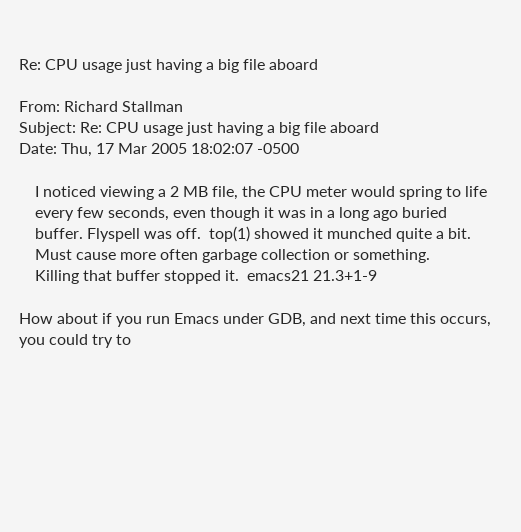Re: CPU usage just having a big file aboard

From: Richard Stallman
Subject: Re: CPU usage just having a big file aboard
Date: Thu, 17 Mar 2005 18:02:07 -0500

    I noticed viewing a 2 MB file, the CPU meter would spring to life
    every few seconds, even though it was in a long ago buried
    buffer. Flyspell was off.  top(1) showed it munched quite a bit.
    Must cause more often garbage collection or something.
    Killing that buffer stopped it.  emacs21 21.3+1-9

How about if you run Emacs under GDB, and next time this occurs,
you could try to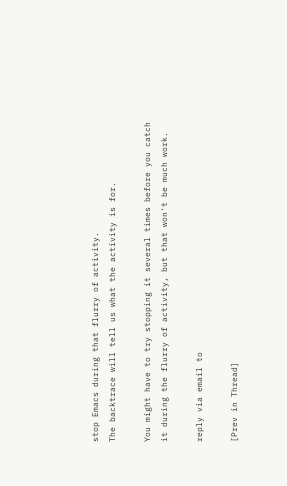stop Emacs during that flurry of activity.
The backtrace will tell us what the activity is for.

You might have to try stopping it several times before you catch
it during the flurry of activity, but that won't be much work.

reply via email to

[Prev in Thread]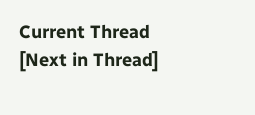Current Thread [Next in Thread]